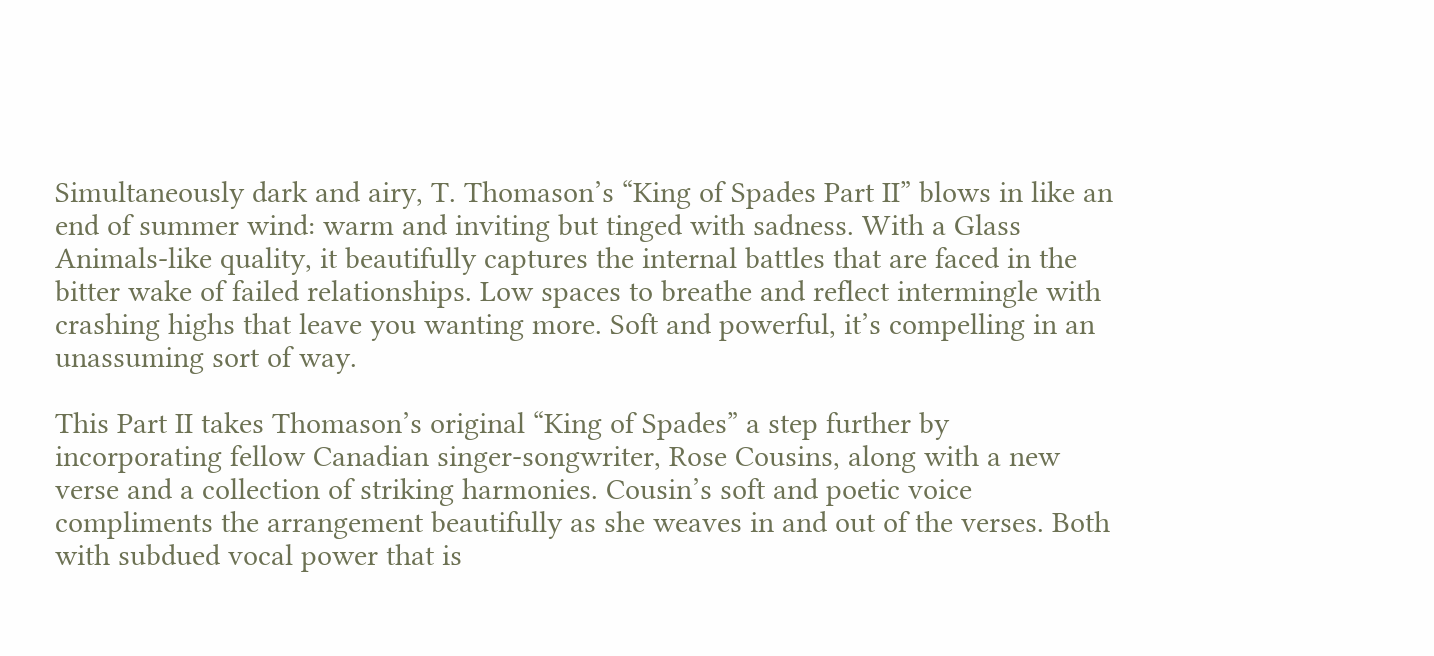Simultaneously dark and airy, T. Thomason’s “King of Spades Part II” blows in like an end of summer wind: warm and inviting but tinged with sadness. With a Glass Animals-like quality, it beautifully captures the internal battles that are faced in the bitter wake of failed relationships. Low spaces to breathe and reflect intermingle with crashing highs that leave you wanting more. Soft and powerful, it’s compelling in an unassuming sort of way.

This Part II takes Thomason’s original “King of Spades” a step further by incorporating fellow Canadian singer-songwriter, Rose Cousins, along with a new verse and a collection of striking harmonies. Cousin’s soft and poetic voice compliments the arrangement beautifully as she weaves in and out of the verses. Both with subdued vocal power that is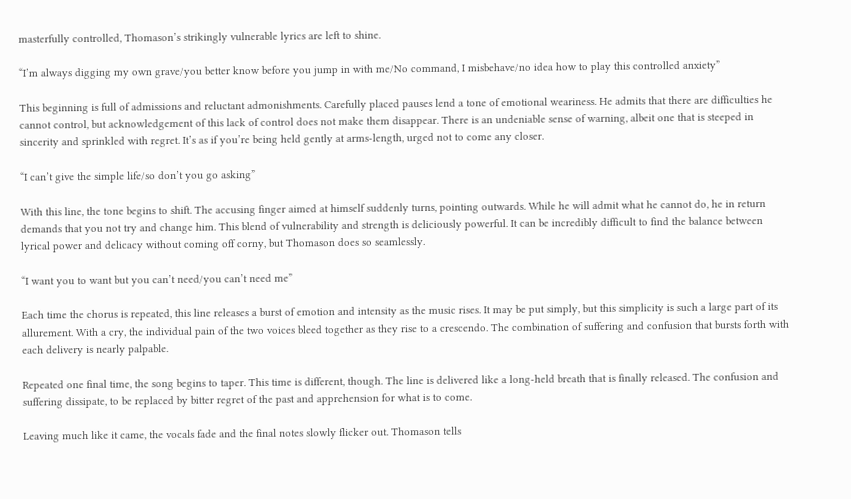masterfully controlled, Thomason’s strikingly vulnerable lyrics are left to shine.

“I’m always digging my own grave/you better know before you jump in with me/No command, I misbehave/no idea how to play this controlled anxiety”

This beginning is full of admissions and reluctant admonishments. Carefully placed pauses lend a tone of emotional weariness. He admits that there are difficulties he cannot control, but acknowledgement of this lack of control does not make them disappear. There is an undeniable sense of warning, albeit one that is steeped in sincerity and sprinkled with regret. It’s as if you’re being held gently at arms-length, urged not to come any closer.

“I can’t give the simple life/so don’t you go asking”

With this line, the tone begins to shift. The accusing finger aimed at himself suddenly turns, pointing outwards. While he will admit what he cannot do, he in return demands that you not try and change him. This blend of vulnerability and strength is deliciously powerful. It can be incredibly difficult to find the balance between lyrical power and delicacy without coming off corny, but Thomason does so seamlessly.

“I want you to want but you can’t need/you can’t need me”

Each time the chorus is repeated, this line releases a burst of emotion and intensity as the music rises. It may be put simply, but this simplicity is such a large part of its allurement. With a cry, the individual pain of the two voices bleed together as they rise to a crescendo. The combination of suffering and confusion that bursts forth with each delivery is nearly palpable.

Repeated one final time, the song begins to taper. This time is different, though. The line is delivered like a long-held breath that is finally released. The confusion and suffering dissipate, to be replaced by bitter regret of the past and apprehension for what is to come.

Leaving much like it came, the vocals fade and the final notes slowly flicker out. Thomason tells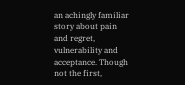an achingly familiar story about pain and regret, vulnerability and acceptance. Though not the first,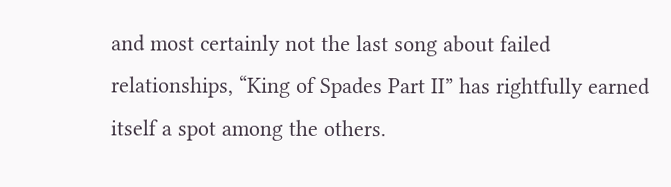and most certainly not the last song about failed relationships, “King of Spades Part II” has rightfully earned itself a spot among the others.